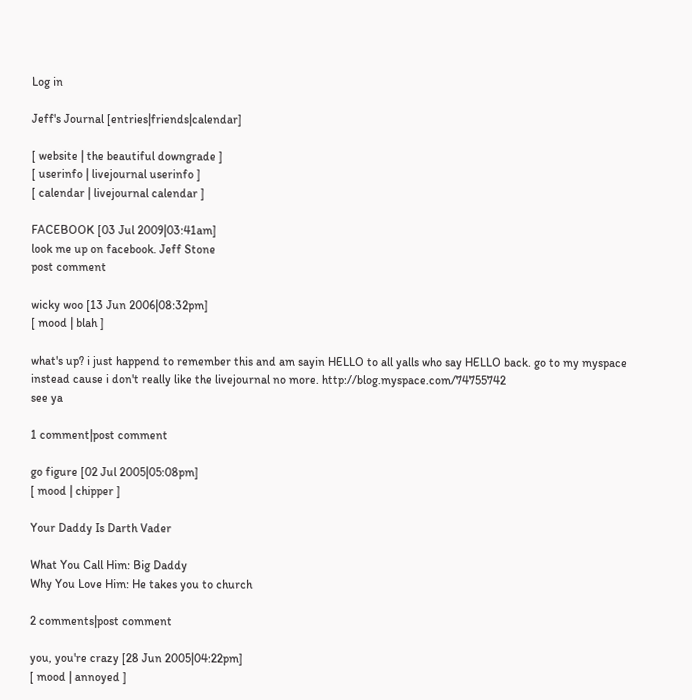Log in

Jeff's Journal [entries|friends|calendar]

[ website | the beautiful downgrade ]
[ userinfo | livejournal userinfo ]
[ calendar | livejournal calendar ]

FACEBOOK [03 Jul 2009|03:41am]
look me up on facebook. Jeff Stone
post comment

wicky woo [13 Jun 2006|08:32pm]
[ mood | blah ]

what's up? i just happend to remember this and am sayin HELLO to all yalls who say HELLO back. go to my myspace instead cause i don't really like the livejournal no more. http://blog.myspace.com/74755742
see ya

1 comment|post comment

go figure [02 Jul 2005|05:08pm]
[ mood | chipper ]

Your Daddy Is Darth Vader

What You Call Him: Big Daddy
Why You Love Him: He takes you to church

2 comments|post comment

you, you're crazy [28 Jun 2005|04:22pm]
[ mood | annoyed ]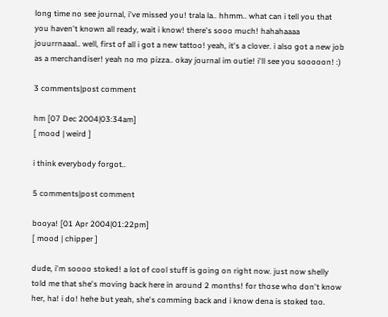long time no see journal, i've missed you! trala la.. hhmm.. what can i tell you that you haven't known all ready, wait i know! there's sooo much! hahahaaaa jouurrnaaal.. well, first of all i got a new tattoo! yeah, it's a clover. i also got a new job as a merchandiser! yeah no mo pizza.. okay journal im outie! i'll see you sooooon! :)

3 comments|post comment

hm [07 Dec 2004|03:34am]
[ mood | weird ]

i think everybody forgot..

5 comments|post comment

booya! [01 Apr 2004|01:22pm]
[ mood | chipper ]

dude, i'm soooo stoked! a lot of cool stuff is going on right now. just now shelly told me that she's moving back here in around 2 months! for those who don't know her, ha! i do! hehe but yeah, she's comming back and i know dena is stoked too.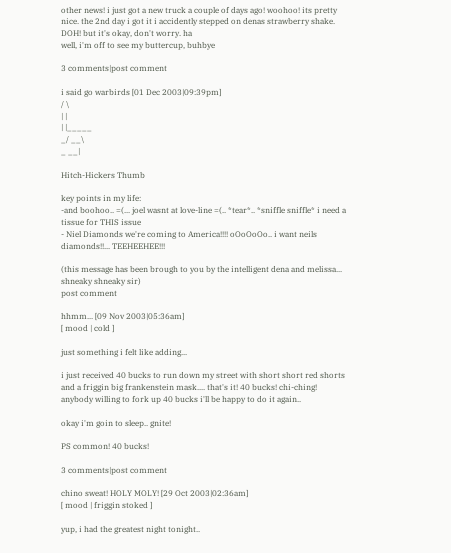other news! i just got a new truck a couple of days ago! woohoo! its pretty nice. the 2nd day i got it i accidently stepped on denas strawberry shake. DOH! but it's okay, don't worry. ha
well, i'm off to see my buttercup, buhbye

3 comments|post comment

i said go warbirds [01 Dec 2003|09:39pm]
/ \
| |
| |_____
_/ __\
_ __|

Hitch-Hickers Thumb

key points in my life:
-and boohoo.. =(... joel wasnt at love-line =(.. *tear*.. *sniffle sniffle* i need a tissue for THIS issue
- Niel Diamonds we're coming to America!!!! oOoOoOo.. i want neils diamonds!!... TEEHEEHEE!!!

(this message has been brough to you by the intelligent dena and melissa... shneaky shneaky sir)
post comment

hhmm... [09 Nov 2003|05:36am]
[ mood | cold ]

just something i felt like adding...

i just received 40 bucks to run down my street with short short red shorts and a friggin big frankenstein mask.... that's it! 40 bucks! chi-ching! anybody willing to fork up 40 bucks i'll be happy to do it again..

okay i'm goin to sleep.. gnite!

PS common! 40 bucks!

3 comments|post comment

chino sweat! HOLY MOLY! [29 Oct 2003|02:36am]
[ mood | friggin stoked ]

yup, i had the greatest night tonight..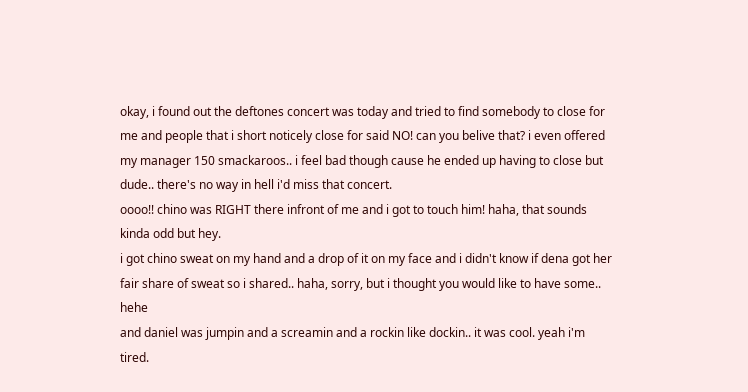okay, i found out the deftones concert was today and tried to find somebody to close for me and people that i short noticely close for said NO! can you belive that? i even offered my manager 150 smackaroos.. i feel bad though cause he ended up having to close but dude.. there's no way in hell i'd miss that concert.
oooo!! chino was RIGHT there infront of me and i got to touch him! haha, that sounds kinda odd but hey.
i got chino sweat on my hand and a drop of it on my face and i didn't know if dena got her fair share of sweat so i shared.. haha, sorry, but i thought you would like to have some.. hehe
and daniel was jumpin and a screamin and a rockin like dockin.. it was cool. yeah i'm tired.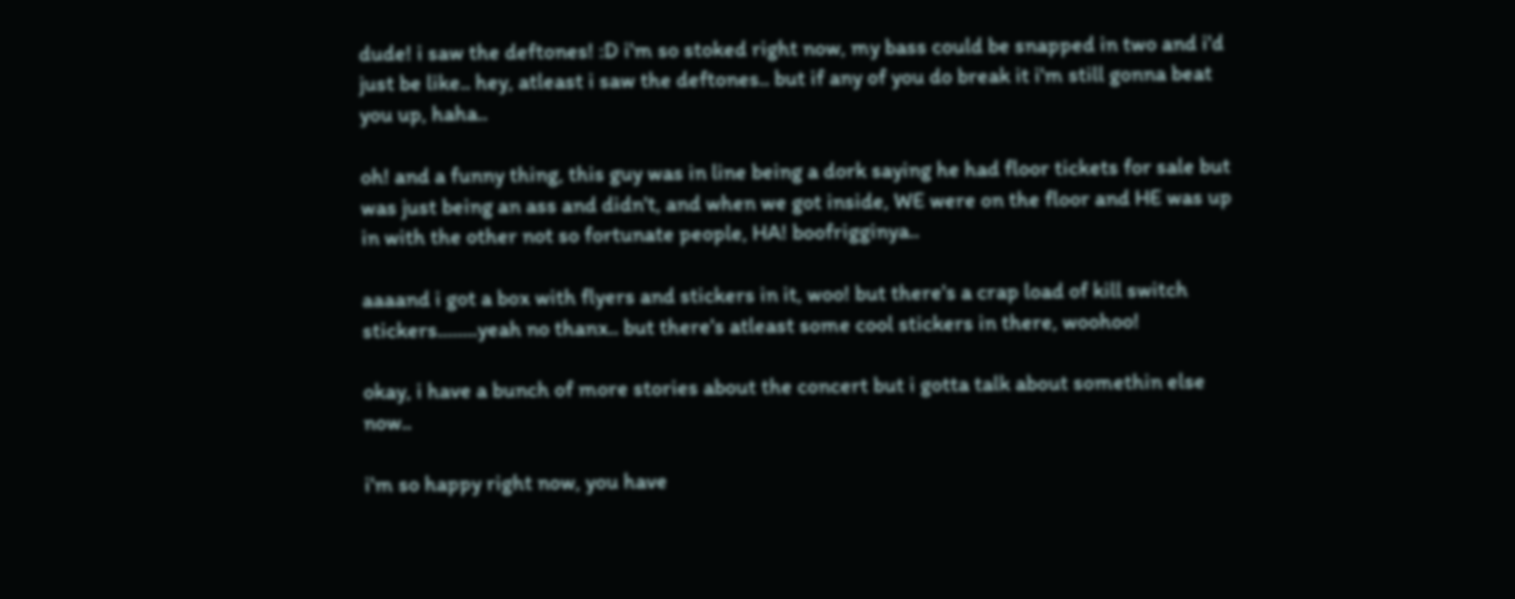dude! i saw the deftones! :D i'm so stoked right now, my bass could be snapped in two and i'd just be like.. hey, atleast i saw the deftones.. but if any of you do break it i'm still gonna beat you up, haha..

oh! and a funny thing, this guy was in line being a dork saying he had floor tickets for sale but was just being an ass and didn't, and when we got inside, WE were on the floor and HE was up in with the other not so fortunate people, HA! boofrigginya..

aaaand i got a box with flyers and stickers in it, woo! but there's a crap load of kill switch stickers........yeah no thanx.. but there's atleast some cool stickers in there, woohoo!

okay, i have a bunch of more stories about the concert but i gotta talk about somethin else now..

i'm so happy right now, you have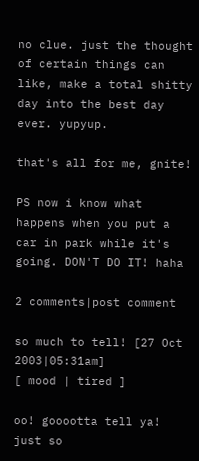no clue. just the thought of certain things can like, make a total shitty day into the best day ever. yupyup.

that's all for me, gnite!

PS now i know what happens when you put a car in park while it's going. DON'T DO IT! haha

2 comments|post comment

so much to tell! [27 Oct 2003|05:31am]
[ mood | tired ]

oo! gooootta tell ya! just so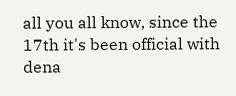all you all know, since the 17th it's been official with dena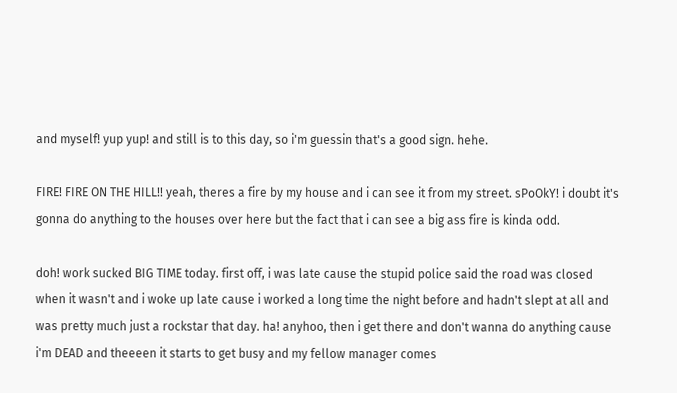and myself! yup yup! and still is to this day, so i'm guessin that's a good sign. hehe.

FIRE! FIRE ON THE HILL!! yeah, theres a fire by my house and i can see it from my street. sPoOkY! i doubt it's gonna do anything to the houses over here but the fact that i can see a big ass fire is kinda odd.

doh! work sucked BIG TIME today. first off, i was late cause the stupid police said the road was closed when it wasn't and i woke up late cause i worked a long time the night before and hadn't slept at all and was pretty much just a rockstar that day. ha! anyhoo, then i get there and don't wanna do anything cause i'm DEAD and theeeen it starts to get busy and my fellow manager comes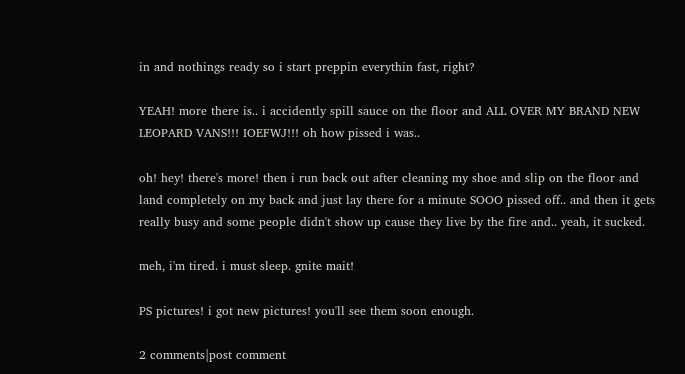in and nothings ready so i start preppin everythin fast, right?

YEAH! more there is.. i accidently spill sauce on the floor and ALL OVER MY BRAND NEW LEOPARD VANS!!! IOEFWJ!!! oh how pissed i was..

oh! hey! there's more! then i run back out after cleaning my shoe and slip on the floor and land completely on my back and just lay there for a minute SOOO pissed off.. and then it gets really busy and some people didn't show up cause they live by the fire and.. yeah, it sucked.

meh, i'm tired. i must sleep. gnite mait!

PS pictures! i got new pictures! you'll see them soon enough.

2 comments|post comment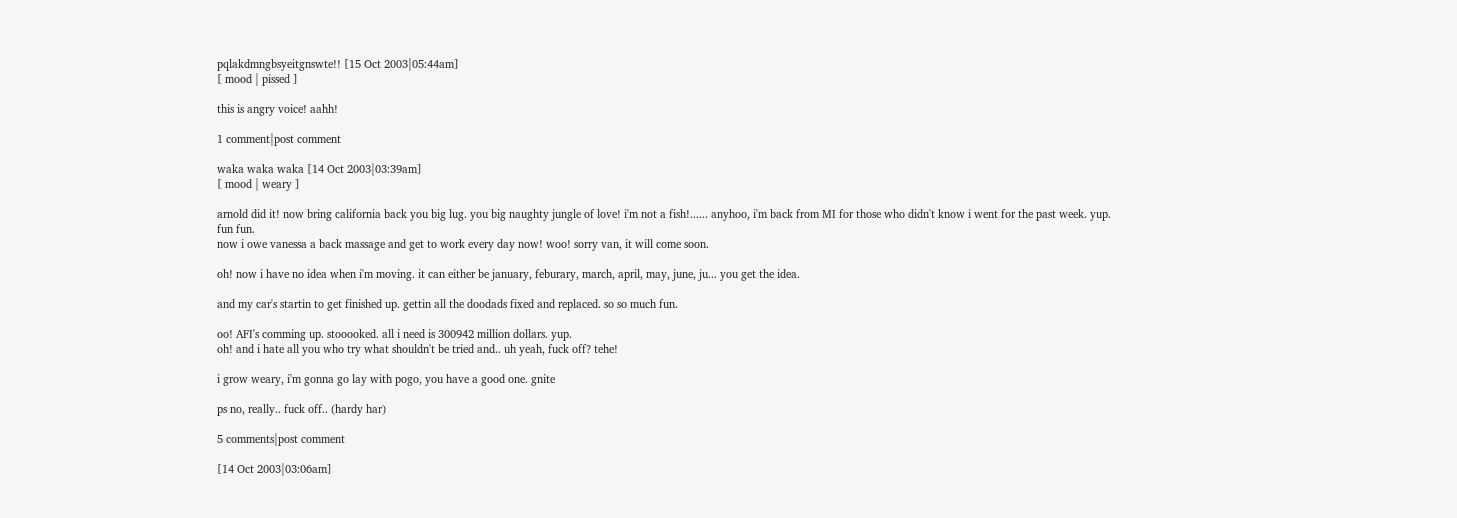pqlakdmngbsyeitgnswte!! [15 Oct 2003|05:44am]
[ mood | pissed ]

this is angry voice! aahh!

1 comment|post comment

waka waka waka [14 Oct 2003|03:39am]
[ mood | weary ]

arnold did it! now bring california back you big lug. you big naughty jungle of love! i'm not a fish!...... anyhoo, i'm back from MI for those who didn't know i went for the past week. yup. fun fun.
now i owe vanessa a back massage and get to work every day now! woo! sorry van, it will come soon.

oh! now i have no idea when i'm moving. it can either be january, feburary, march, april, may, june, ju... you get the idea.

and my car's startin to get finished up. gettin all the doodads fixed and replaced. so so much fun.

oo! AFI's comming up. stooooked. all i need is 300942 million dollars. yup.
oh! and i hate all you who try what shouldn't be tried and.. uh yeah, fuck off? tehe!

i grow weary, i'm gonna go lay with pogo, you have a good one. gnite

ps no, really.. fuck off.. (hardy har)

5 comments|post comment

[14 Oct 2003|03:06am]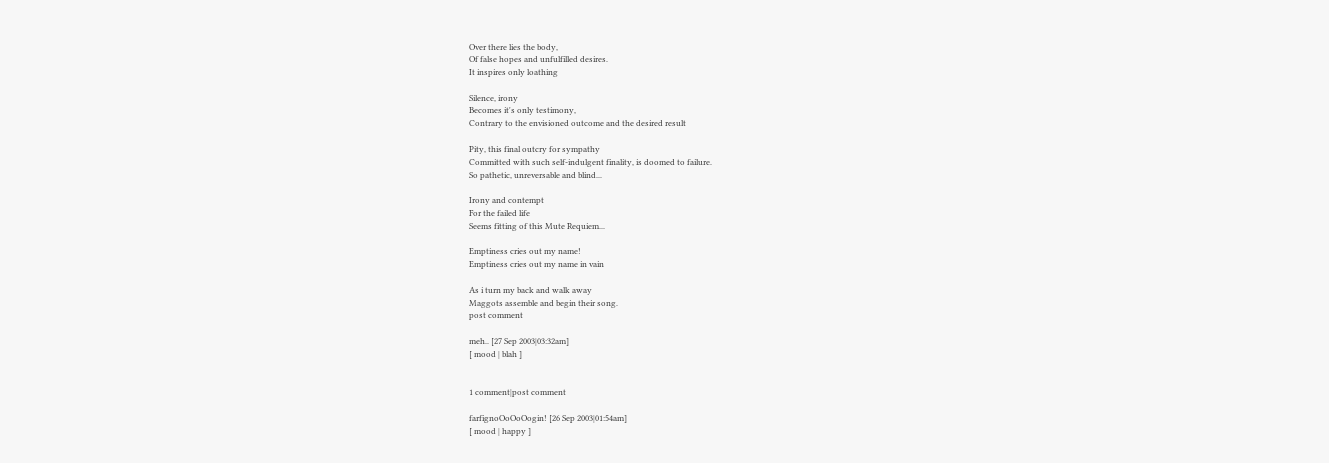Over there lies the body,
Of false hopes and unfulfilled desires.
It inspires only loathing

Silence, irony
Becomes it's only testimony,
Contrary to the envisioned outcome and the desired result

Pity, this final outcry for sympathy
Committed with such self-indulgent finality, is doomed to failure.
So pathetic, unreversable and blind...

Irony and contempt
For the failed life
Seems fitting of this Mute Requiem...

Emptiness cries out my name!
Emptiness cries out my name in vain

As i turn my back and walk away
Maggots assemble and begin their song.
post comment

meh.. [27 Sep 2003|03:32am]
[ mood | blah ]


1 comment|post comment

farfignoOoOoOogin! [26 Sep 2003|01:54am]
[ mood | happy ]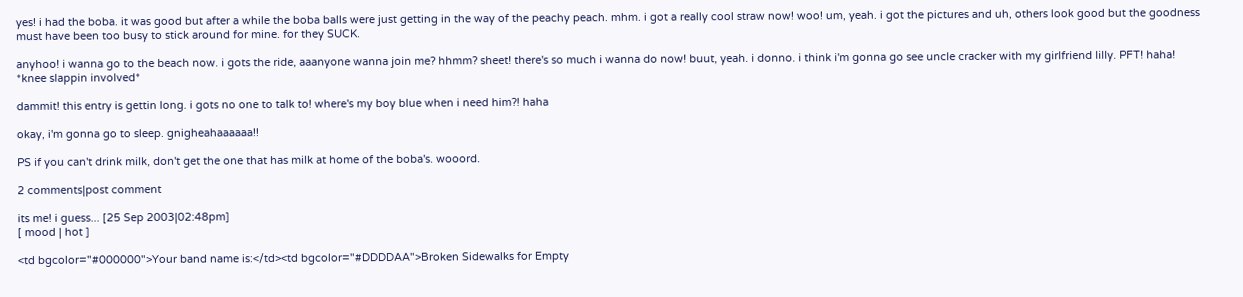yes! i had the boba. it was good but after a while the boba balls were just getting in the way of the peachy peach. mhm. i got a really cool straw now! woo! um, yeah. i got the pictures and uh, others look good but the goodness must have been too busy to stick around for mine. for they SUCK.

anyhoo! i wanna go to the beach now. i gots the ride, aaanyone wanna join me? hhmm? sheet! there's so much i wanna do now! buut, yeah. i donno. i think i'm gonna go see uncle cracker with my girlfriend lilly. PFT! haha! *knee slappin involved*

dammit! this entry is gettin long. i gots no one to talk to! where's my boy blue when i need him?! haha

okay, i'm gonna go to sleep. gnigheahaaaaaa!!

PS if you can't drink milk, don't get the one that has milk at home of the boba's. wooord.

2 comments|post comment

its me! i guess... [25 Sep 2003|02:48pm]
[ mood | hot ]

<td bgcolor="#000000">Your band name is:</td><td bgcolor="#DDDDAA">Broken Sidewalks for Empty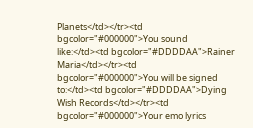Planets</td></tr><td bgcolor="#000000">You sound like:</td><td bgcolor="#DDDDAA">Rainer Maria</td></tr><td bgcolor="#000000">You will be signed to:</td><td bgcolor="#DDDDAA">Dying Wish Records</td></tr><td bgcolor="#000000">Your emo lyrics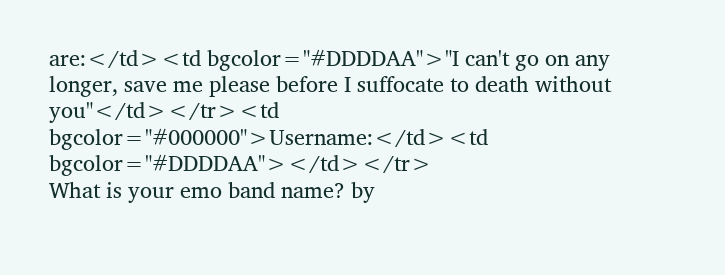are:</td><td bgcolor="#DDDDAA">"I can't go on any longer, save me please before I suffocate to death without you"</td></tr><td bgcolor="#000000">Username:</td><td bgcolor="#DDDDAA"></td></tr>
What is your emo band name? by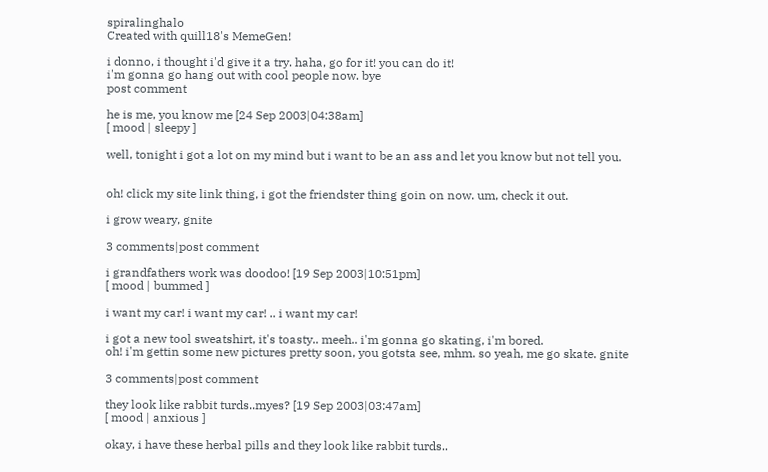spiralinghalo
Created with quill18's MemeGen!

i donno, i thought i'd give it a try. haha, go for it! you can do it!
i'm gonna go hang out with cool people now. bye
post comment

he is me, you know me [24 Sep 2003|04:38am]
[ mood | sleepy ]

well, tonight i got a lot on my mind but i want to be an ass and let you know but not tell you.


oh! click my site link thing, i got the friendster thing goin on now. um, check it out.

i grow weary, gnite

3 comments|post comment

i grandfathers work was doodoo! [19 Sep 2003|10:51pm]
[ mood | bummed ]

i want my car! i want my car! .. i want my car!

i got a new tool sweatshirt, it's toasty.. meeh.. i'm gonna go skating, i'm bored.
oh! i'm gettin some new pictures pretty soon, you gotsta see, mhm. so yeah, me go skate. gnite

3 comments|post comment

they look like rabbit turds..myes? [19 Sep 2003|03:47am]
[ mood | anxious ]

okay, i have these herbal pills and they look like rabbit turds..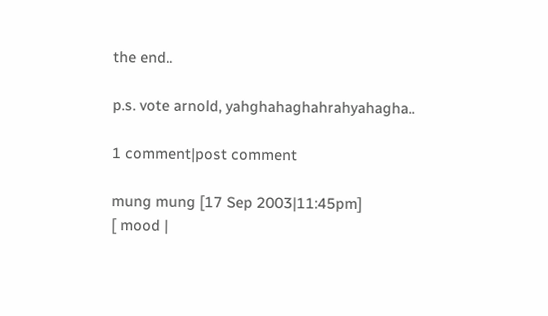the end..

p.s. vote arnold, yahghahaghahrahyahagha..

1 comment|post comment

mung mung [17 Sep 2003|11:45pm]
[ mood |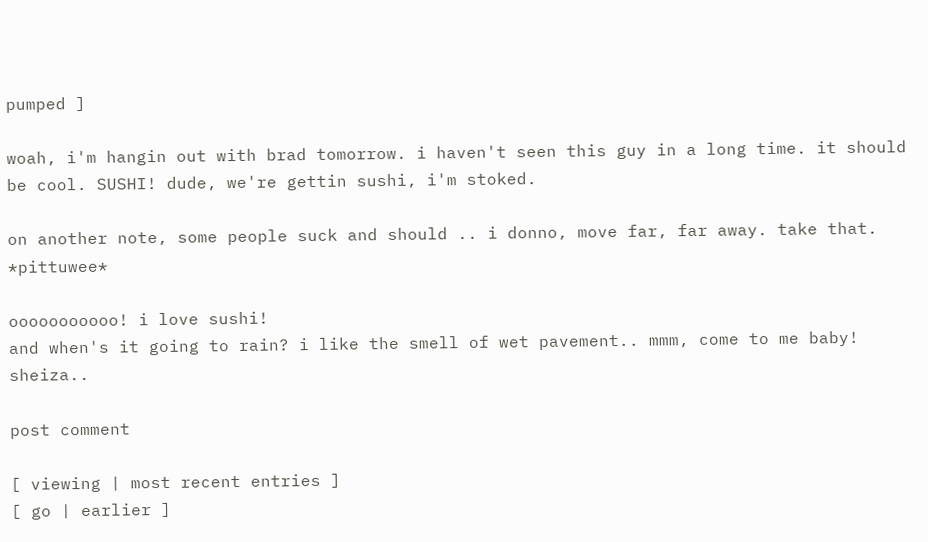pumped ]

woah, i'm hangin out with brad tomorrow. i haven't seen this guy in a long time. it should be cool. SUSHI! dude, we're gettin sushi, i'm stoked.

on another note, some people suck and should .. i donno, move far, far away. take that. *pittuwee*

ooooooooooo! i love sushi!
and when's it going to rain? i like the smell of wet pavement.. mmm, come to me baby! sheiza..

post comment

[ viewing | most recent entries ]
[ go | earlier ]